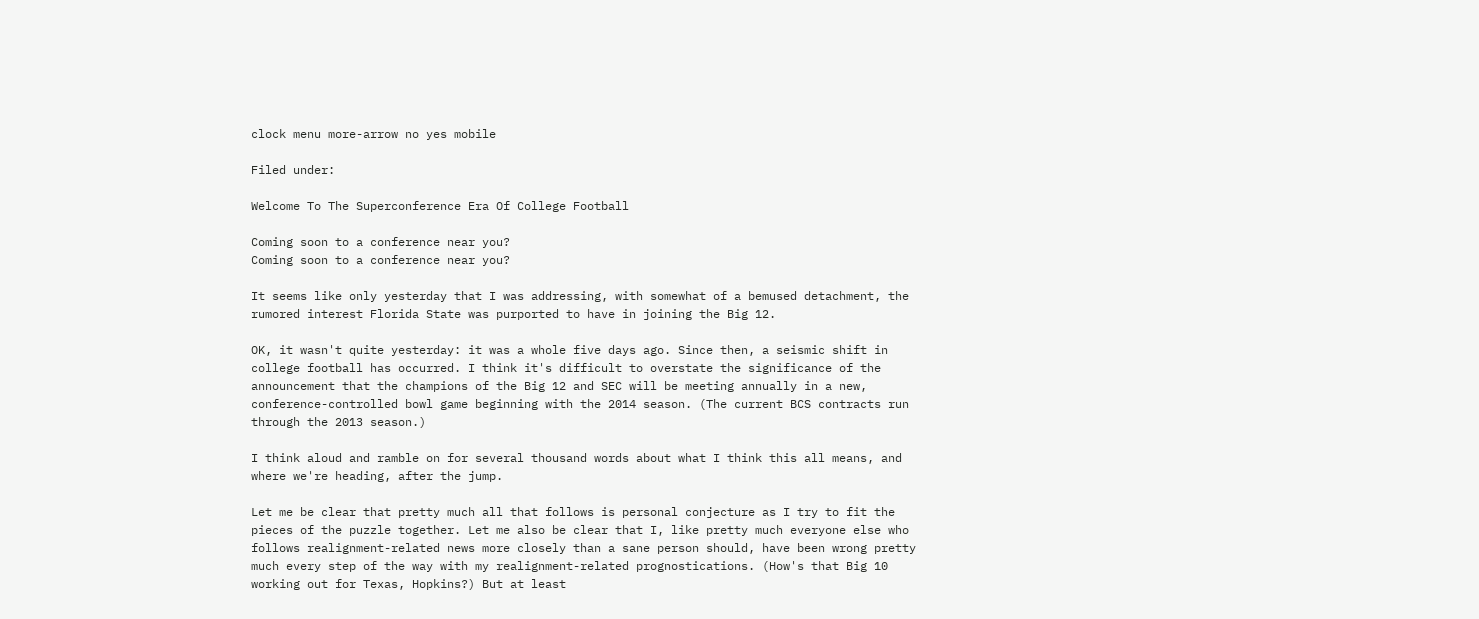clock menu more-arrow no yes mobile

Filed under:

Welcome To The Superconference Era Of College Football

Coming soon to a conference near you?
Coming soon to a conference near you?

It seems like only yesterday that I was addressing, with somewhat of a bemused detachment, the rumored interest Florida State was purported to have in joining the Big 12.

OK, it wasn't quite yesterday: it was a whole five days ago. Since then, a seismic shift in college football has occurred. I think it's difficult to overstate the significance of the announcement that the champions of the Big 12 and SEC will be meeting annually in a new, conference-controlled bowl game beginning with the 2014 season. (The current BCS contracts run through the 2013 season.)

I think aloud and ramble on for several thousand words about what I think this all means, and where we're heading, after the jump.

Let me be clear that pretty much all that follows is personal conjecture as I try to fit the pieces of the puzzle together. Let me also be clear that I, like pretty much everyone else who follows realignment-related news more closely than a sane person should, have been wrong pretty much every step of the way with my realignment-related prognostications. (How's that Big 10 working out for Texas, Hopkins?) But at least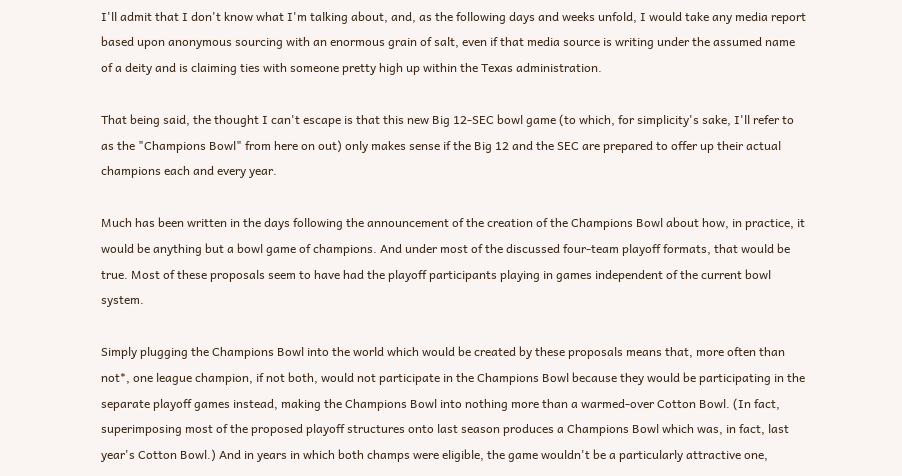I'll admit that I don't know what I'm talking about, and, as the following days and weeks unfold, I would take any media report based upon anonymous sourcing with an enormous grain of salt, even if that media source is writing under the assumed name of a deity and is claiming ties with someone pretty high up within the Texas administration.

That being said, the thought I can't escape is that this new Big 12-SEC bowl game (to which, for simplicity's sake, I'll refer to as the "Champions Bowl" from here on out) only makes sense if the Big 12 and the SEC are prepared to offer up their actual champions each and every year.

Much has been written in the days following the announcement of the creation of the Champions Bowl about how, in practice, it would be anything but a bowl game of champions. And under most of the discussed four-team playoff formats, that would be true. Most of these proposals seem to have had the playoff participants playing in games independent of the current bowl system.

Simply plugging the Champions Bowl into the world which would be created by these proposals means that, more often than not*, one league champion, if not both, would not participate in the Champions Bowl because they would be participating in the separate playoff games instead, making the Champions Bowl into nothing more than a warmed-over Cotton Bowl. (In fact, superimposing most of the proposed playoff structures onto last season produces a Champions Bowl which was, in fact, last year's Cotton Bowl.) And in years in which both champs were eligible, the game wouldn't be a particularly attractive one,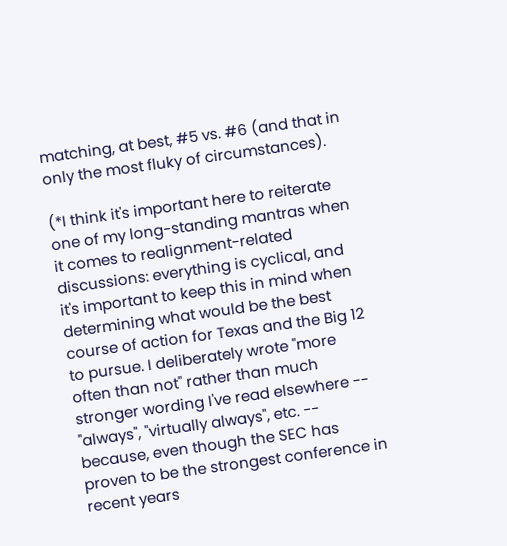matching, at best, #5 vs. #6 (and that in only the most fluky of circumstances).

(*I think it's important here to reiterate one of my long-standing mantras when it comes to realignment-related discussions: everything is cyclical, and it's important to keep this in mind when determining what would be the best course of action for Texas and the Big 12 to pursue. I deliberately wrote "more often than not" rather than much stronger wording I've read elsewhere -- "always", "virtually always", etc. -- because, even though the SEC has proven to be the strongest conference in recent years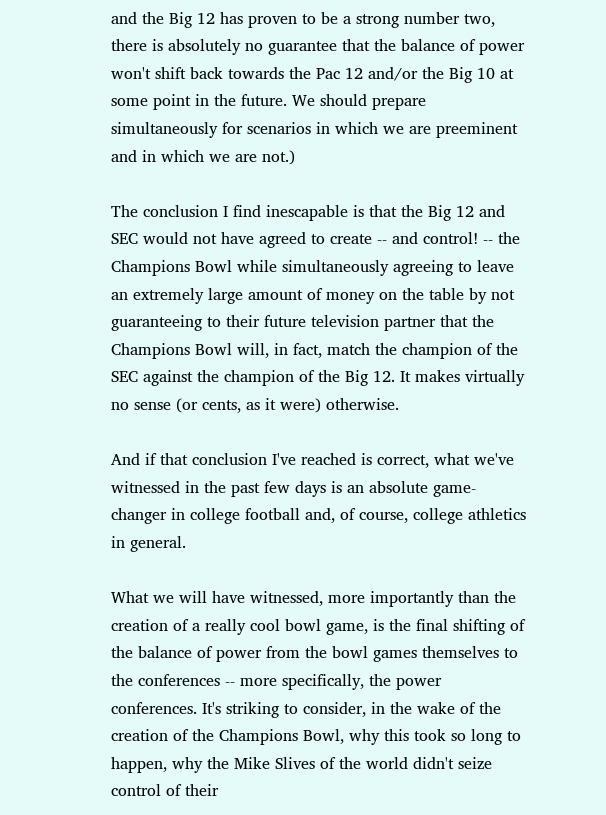and the Big 12 has proven to be a strong number two, there is absolutely no guarantee that the balance of power won't shift back towards the Pac 12 and/or the Big 10 at some point in the future. We should prepare simultaneously for scenarios in which we are preeminent and in which we are not.)

The conclusion I find inescapable is that the Big 12 and SEC would not have agreed to create -- and control! -- the Champions Bowl while simultaneously agreeing to leave an extremely large amount of money on the table by not guaranteeing to their future television partner that the Champions Bowl will, in fact, match the champion of the SEC against the champion of the Big 12. It makes virtually no sense (or cents, as it were) otherwise.

And if that conclusion I've reached is correct, what we've witnessed in the past few days is an absolute game-changer in college football and, of course, college athletics in general.

What we will have witnessed, more importantly than the creation of a really cool bowl game, is the final shifting of the balance of power from the bowl games themselves to the conferences -- more specifically, the power conferences. It's striking to consider, in the wake of the creation of the Champions Bowl, why this took so long to happen, why the Mike Slives of the world didn't seize control of their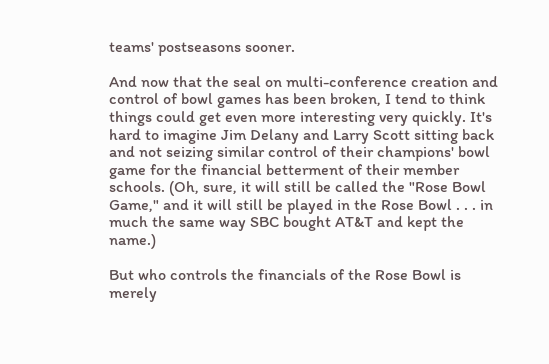teams' postseasons sooner.

And now that the seal on multi-conference creation and control of bowl games has been broken, I tend to think things could get even more interesting very quickly. It's hard to imagine Jim Delany and Larry Scott sitting back and not seizing similar control of their champions' bowl game for the financial betterment of their member schools. (Oh, sure, it will still be called the "Rose Bowl Game," and it will still be played in the Rose Bowl . . . in much the same way SBC bought AT&T and kept the name.)

But who controls the financials of the Rose Bowl is merely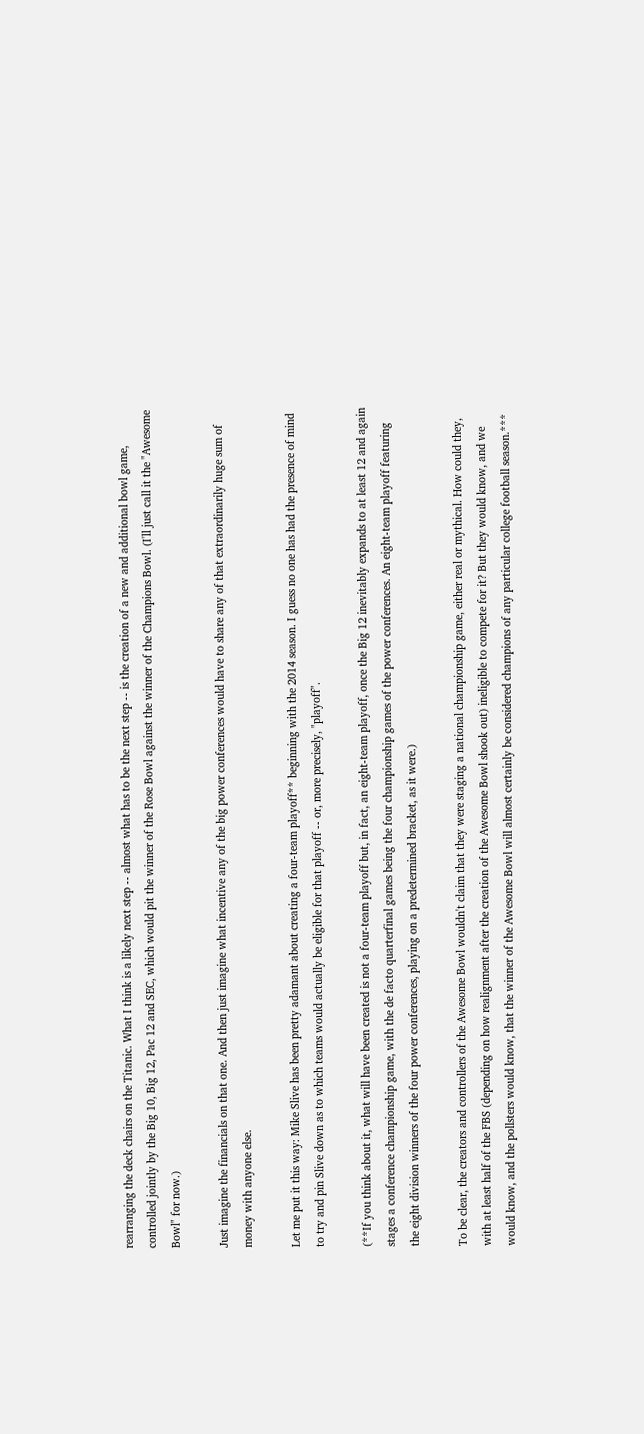rearranging the deck chairs on the Titanic. What I think is a likely next step -- almost what has to be the next step -- is the creation of a new and additional bowl game, controlled jointly by the Big 10, Big 12, Pac 12 and SEC, which would pit the winner of the Rose Bowl against the winner of the Champions Bowl. (I'll just call it the "Awesome Bowl" for now.)

Just imagine the financials on that one. And then just imagine what incentive any of the big power conferences would have to share any of that extraordinarily huge sum of money with anyone else.

Let me put it this way: Mike Slive has been pretty adamant about creating a four-team playoff** beginning with the 2014 season. I guess no one has had the presence of mind to try and pin Slive down as to which teams would actually be eligible for that playoff -- or, more precisely, "playoff".

(**If you think about it, what will have been created is not a four-team playoff but, in fact, an eight-team playoff, once the Big 12 inevitably expands to at least 12 and again stages a conference championship game, with the de facto quarterfinal games being the four championship games of the power conferences. An eight-team playoff featuring the eight division winners of the four power conferences, playing on a predetermined bracket, as it were.)

To be clear, the creators and controllers of the Awesome Bowl wouldn't claim that they were staging a national championship game, either real or mythical. How could they, with at least half of the FBS (depending on how realignment after the creation of the Awesome Bowl shook out) ineligible to compete for it? But they would know, and we would know, and the pollsters would know, that the winner of the Awesome Bowl will almost certainly be considered champions of any particular college football season.***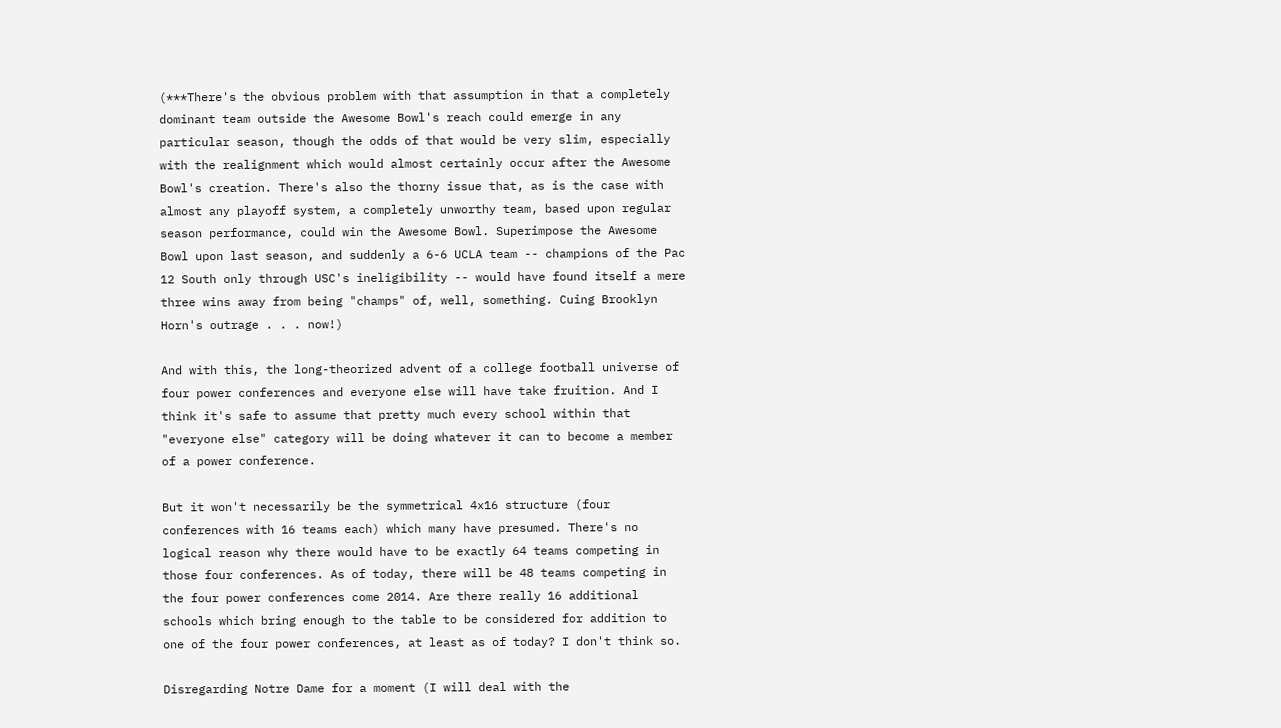(***There's the obvious problem with that assumption in that a completely dominant team outside the Awesome Bowl's reach could emerge in any particular season, though the odds of that would be very slim, especially with the realignment which would almost certainly occur after the Awesome Bowl's creation. There's also the thorny issue that, as is the case with almost any playoff system, a completely unworthy team, based upon regular season performance, could win the Awesome Bowl. Superimpose the Awesome Bowl upon last season, and suddenly a 6-6 UCLA team -- champions of the Pac 12 South only through USC's ineligibility -- would have found itself a mere three wins away from being "champs" of, well, something. Cuing Brooklyn Horn's outrage . . . now!)

And with this, the long-theorized advent of a college football universe of four power conferences and everyone else will have take fruition. And I think it's safe to assume that pretty much every school within that "everyone else" category will be doing whatever it can to become a member of a power conference.

But it won't necessarily be the symmetrical 4x16 structure (four conferences with 16 teams each) which many have presumed. There's no logical reason why there would have to be exactly 64 teams competing in those four conferences. As of today, there will be 48 teams competing in the four power conferences come 2014. Are there really 16 additional schools which bring enough to the table to be considered for addition to one of the four power conferences, at least as of today? I don't think so.

Disregarding Notre Dame for a moment (I will deal with the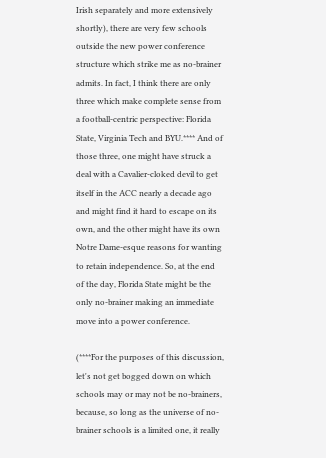Irish separately and more extensively shortly), there are very few schools outside the new power conference structure which strike me as no-brainer admits. In fact, I think there are only three which make complete sense from a football-centric perspective: Florida State, Virginia Tech and BYU.**** And of those three, one might have struck a deal with a Cavalier-cloked devil to get itself in the ACC nearly a decade ago and might find it hard to escape on its own, and the other might have its own Notre Dame-esque reasons for wanting to retain independence. So, at the end of the day, Florida State might be the only no-brainer making an immediate move into a power conference.

(****For the purposes of this discussion, let's not get bogged down on which schools may or may not be no-brainers, because, so long as the universe of no-brainer schools is a limited one, it really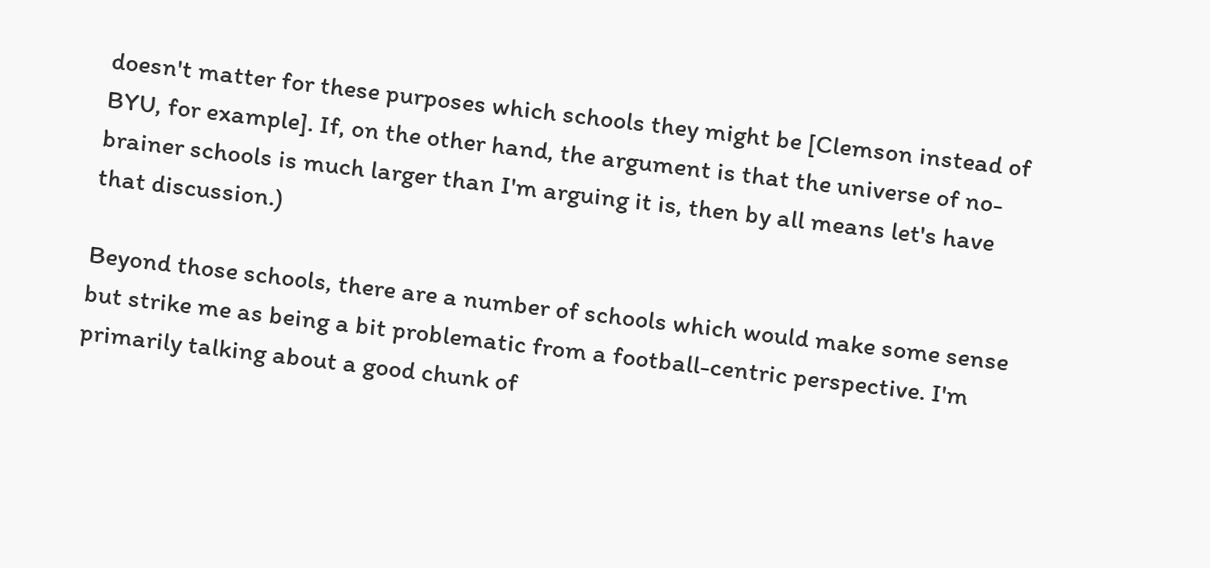doesn't matter for these purposes which schools they might be [Clemson instead of BYU, for example]. If, on the other hand, the argument is that the universe of no-brainer schools is much larger than I'm arguing it is, then by all means let's have that discussion.)

Beyond those schools, there are a number of schools which would make some sense but strike me as being a bit problematic from a football-centric perspective. I'm primarily talking about a good chunk of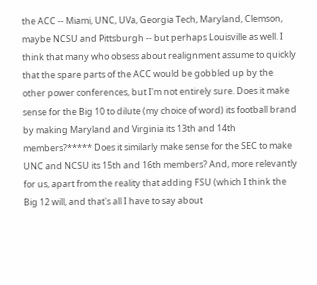the ACC -- Miami, UNC, UVa, Georgia Tech, Maryland, Clemson, maybe NCSU and Pittsburgh -- but perhaps Louisville as well. I think that many who obsess about realignment assume to quickly that the spare parts of the ACC would be gobbled up by the other power conferences, but I'm not entirely sure. Does it make sense for the Big 10 to dilute (my choice of word) its football brand by making Maryland and Virginia its 13th and 14th members?***** Does it similarly make sense for the SEC to make UNC and NCSU its 15th and 16th members? And, more relevantly for us, apart from the reality that adding FSU (which I think the Big 12 will, and that's all I have to say about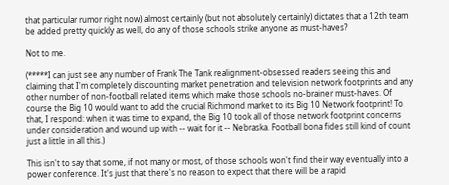that particular rumor right now) almost certainly (but not absolutely certainly) dictates that a 12th team be added pretty quickly as well, do any of those schools strike anyone as must-haves?

Not to me.

(*****I can just see any number of Frank The Tank realignment-obsessed readers seeing this and claiming that I'm completely discounting market penetration and television network footprints and any other number of non-football related items which make those schools no-brainer must-haves. Of course the Big 10 would want to add the crucial Richmond market to its Big 10 Network footprint! To that, I respond: when it was time to expand, the Big 10 took all of those network footprint concerns under consideration and wound up with -- wait for it -- Nebraska. Football bona fides still kind of count just a little in all this.)

This isn't to say that some, if not many or most, of those schools won't find their way eventually into a power conference. It's just that there's no reason to expect that there will be a rapid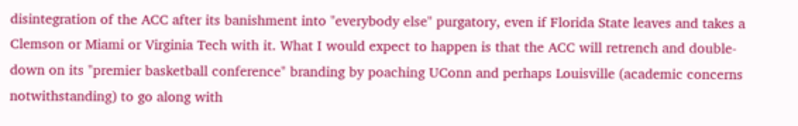disintegration of the ACC after its banishment into "everybody else" purgatory, even if Florida State leaves and takes a Clemson or Miami or Virginia Tech with it. What I would expect to happen is that the ACC will retrench and double-down on its "premier basketball conference" branding by poaching UConn and perhaps Louisville (academic concerns notwithstanding) to go along with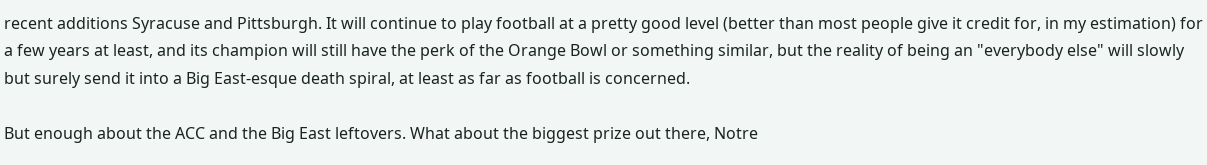recent additions Syracuse and Pittsburgh. It will continue to play football at a pretty good level (better than most people give it credit for, in my estimation) for a few years at least, and its champion will still have the perk of the Orange Bowl or something similar, but the reality of being an "everybody else" will slowly but surely send it into a Big East-esque death spiral, at least as far as football is concerned.

But enough about the ACC and the Big East leftovers. What about the biggest prize out there, Notre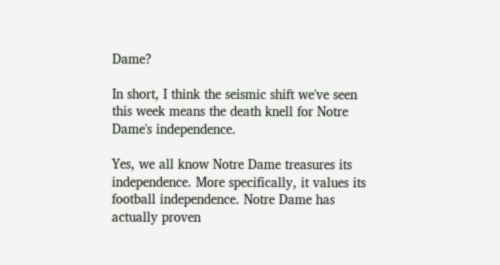Dame?

In short, I think the seismic shift we've seen this week means the death knell for Notre Dame's independence.

Yes, we all know Notre Dame treasures its independence. More specifically, it values its football independence. Notre Dame has actually proven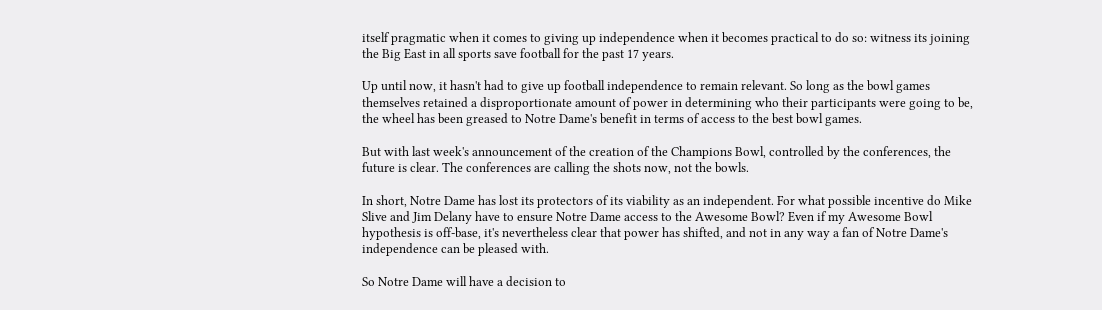itself pragmatic when it comes to giving up independence when it becomes practical to do so: witness its joining the Big East in all sports save football for the past 17 years.

Up until now, it hasn't had to give up football independence to remain relevant. So long as the bowl games themselves retained a disproportionate amount of power in determining who their participants were going to be, the wheel has been greased to Notre Dame's benefit in terms of access to the best bowl games.

But with last week's announcement of the creation of the Champions Bowl, controlled by the conferences, the future is clear. The conferences are calling the shots now, not the bowls.

In short, Notre Dame has lost its protectors of its viability as an independent. For what possible incentive do Mike Slive and Jim Delany have to ensure Notre Dame access to the Awesome Bowl? Even if my Awesome Bowl hypothesis is off-base, it's nevertheless clear that power has shifted, and not in any way a fan of Notre Dame's independence can be pleased with.

So Notre Dame will have a decision to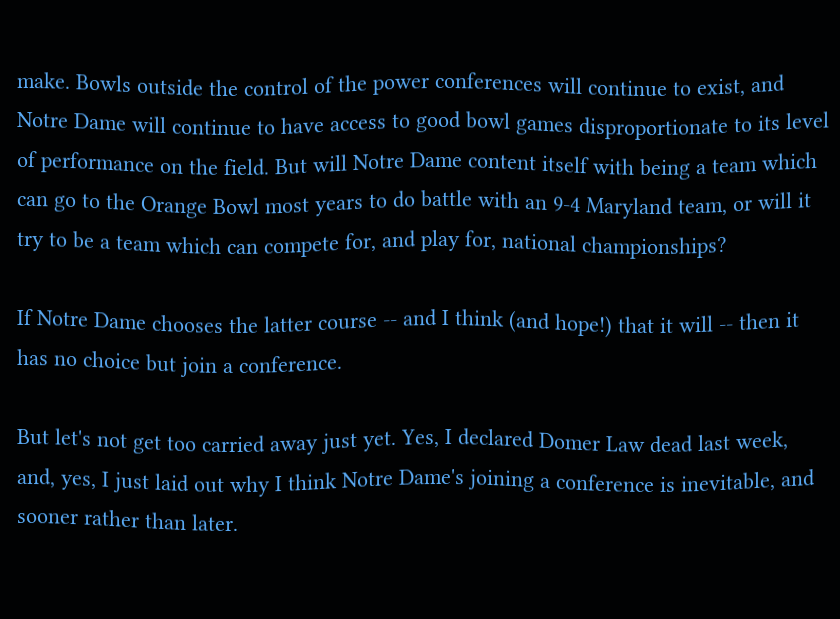make. Bowls outside the control of the power conferences will continue to exist, and Notre Dame will continue to have access to good bowl games disproportionate to its level of performance on the field. But will Notre Dame content itself with being a team which can go to the Orange Bowl most years to do battle with an 9-4 Maryland team, or will it try to be a team which can compete for, and play for, national championships?

If Notre Dame chooses the latter course -- and I think (and hope!) that it will -- then it has no choice but join a conference.

But let's not get too carried away just yet. Yes, I declared Domer Law dead last week, and, yes, I just laid out why I think Notre Dame's joining a conference is inevitable, and sooner rather than later.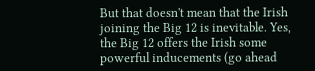But that doesn't mean that the Irish joining the Big 12 is inevitable. Yes, the Big 12 offers the Irish some powerful inducements (go ahead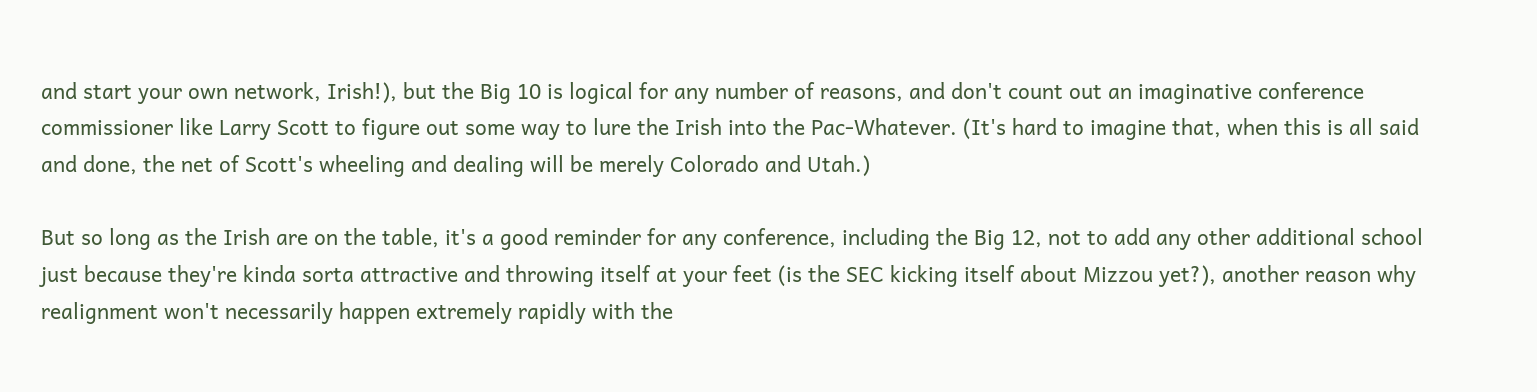and start your own network, Irish!), but the Big 10 is logical for any number of reasons, and don't count out an imaginative conference commissioner like Larry Scott to figure out some way to lure the Irish into the Pac-Whatever. (It's hard to imagine that, when this is all said and done, the net of Scott's wheeling and dealing will be merely Colorado and Utah.)

But so long as the Irish are on the table, it's a good reminder for any conference, including the Big 12, not to add any other additional school just because they're kinda sorta attractive and throwing itself at your feet (is the SEC kicking itself about Mizzou yet?), another reason why realignment won't necessarily happen extremely rapidly with the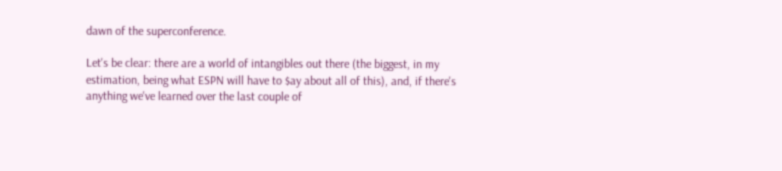dawn of the superconference.

Let's be clear: there are a world of intangibles out there (the biggest, in my estimation, being what ESPN will have to $ay about all of this), and, if there's anything we've learned over the last couple of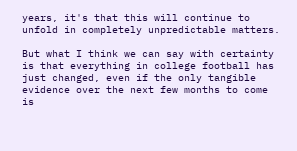years, it's that this will continue to unfold in completely unpredictable matters.

But what I think we can say with certainty is that everything in college football has just changed, even if the only tangible evidence over the next few months to come is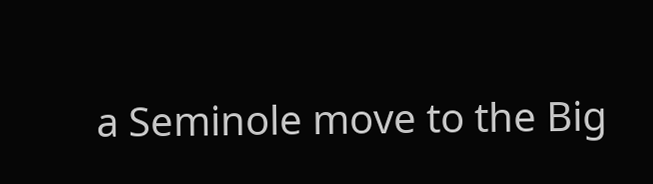a Seminole move to the Big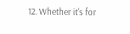12. Whether it's for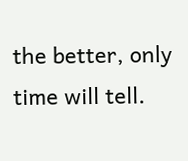the better, only time will tell.